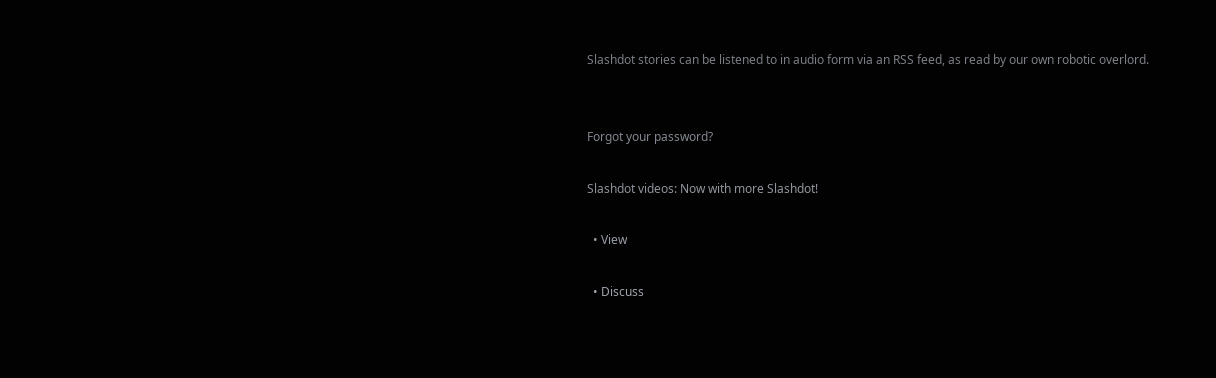Slashdot stories can be listened to in audio form via an RSS feed, as read by our own robotic overlord.


Forgot your password?

Slashdot videos: Now with more Slashdot!

  • View

  • Discuss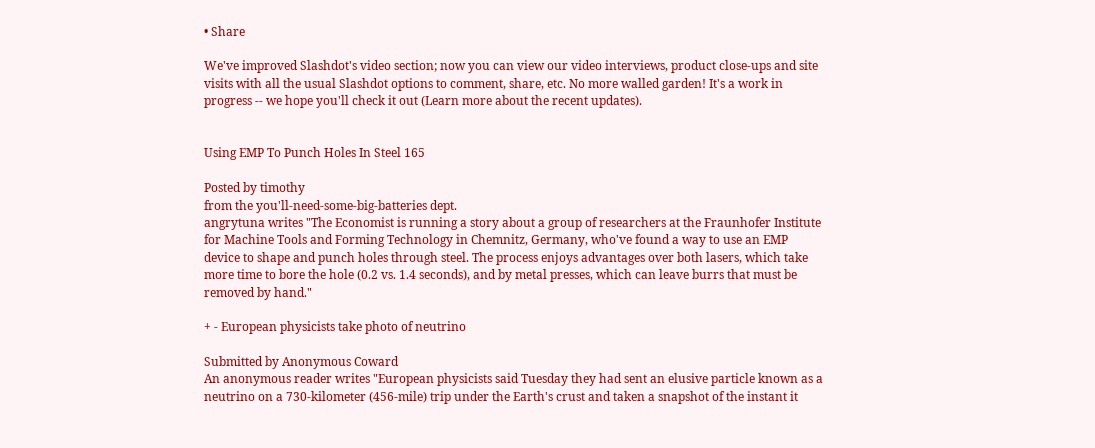• Share

We've improved Slashdot's video section; now you can view our video interviews, product close-ups and site visits with all the usual Slashdot options to comment, share, etc. No more walled garden! It's a work in progress -- we hope you'll check it out (Learn more about the recent updates).


Using EMP To Punch Holes In Steel 165

Posted by timothy
from the you'll-need-some-big-batteries dept.
angrytuna writes "The Economist is running a story about a group of researchers at the Fraunhofer Institute for Machine Tools and Forming Technology in Chemnitz, Germany, who've found a way to use an EMP device to shape and punch holes through steel. The process enjoys advantages over both lasers, which take more time to bore the hole (0.2 vs. 1.4 seconds), and by metal presses, which can leave burrs that must be removed by hand."

+ - European physicists take photo of neutrino

Submitted by Anonymous Coward
An anonymous reader writes "European physicists said Tuesday they had sent an elusive particle known as a neutrino on a 730-kilometer (456-mile) trip under the Earth's crust and taken a snapshot of the instant it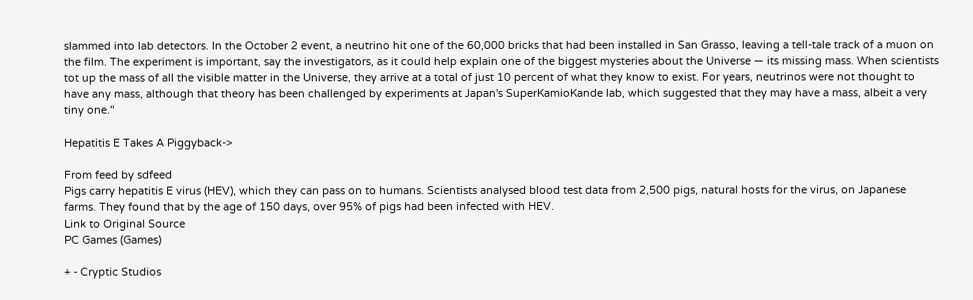slammed into lab detectors. In the October 2 event, a neutrino hit one of the 60,000 bricks that had been installed in San Grasso, leaving a tell-tale track of a muon on the film. The experiment is important, say the investigators, as it could help explain one of the biggest mysteries about the Universe — its missing mass. When scientists tot up the mass of all the visible matter in the Universe, they arrive at a total of just 10 percent of what they know to exist. For years, neutrinos were not thought to have any mass, although that theory has been challenged by experiments at Japan's SuperKamioKande lab, which suggested that they may have a mass, albeit a very tiny one."

Hepatitis E Takes A Piggyback->

From feed by sdfeed
Pigs carry hepatitis E virus (HEV), which they can pass on to humans. Scientists analysed blood test data from 2,500 pigs, natural hosts for the virus, on Japanese farms. They found that by the age of 150 days, over 95% of pigs had been infected with HEV.
Link to Original Source
PC Games (Games)

+ - Cryptic Studios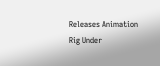Releases Animation Rig Under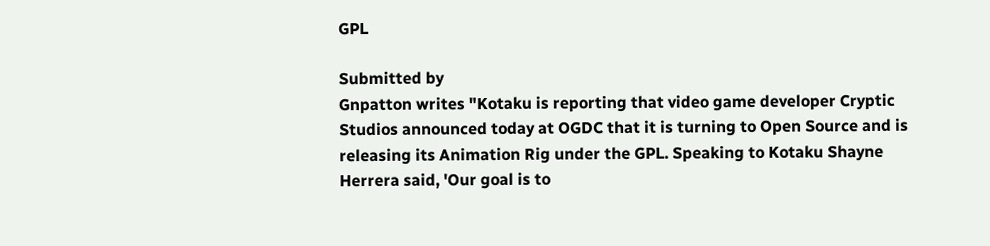GPL

Submitted by
Gnpatton writes "Kotaku is reporting that video game developer Cryptic Studios announced today at OGDC that it is turning to Open Source and is releasing its Animation Rig under the GPL. Speaking to Kotaku Shayne Herrera said, 'Our goal is to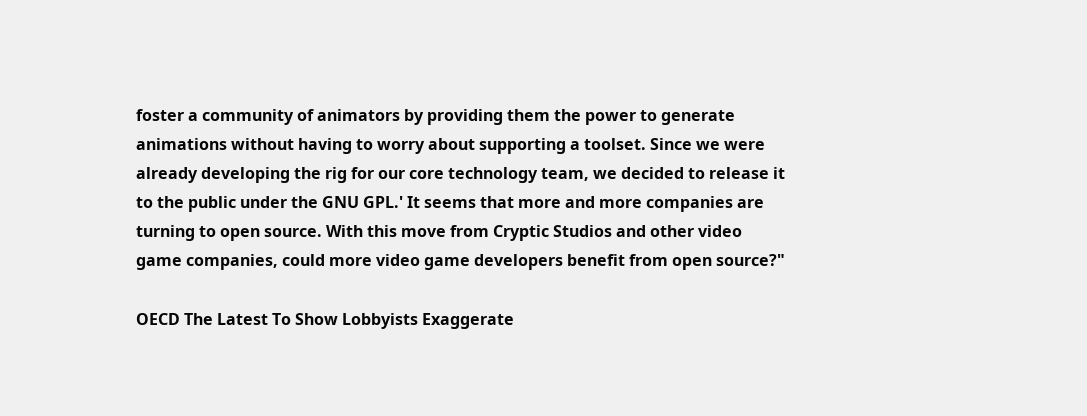foster a community of animators by providing them the power to generate animations without having to worry about supporting a toolset. Since we were already developing the rig for our core technology team, we decided to release it to the public under the GNU GPL.' It seems that more and more companies are turning to open source. With this move from Cryptic Studios and other video game companies, could more video game developers benefit from open source?"

OECD The Latest To Show Lobbyists Exaggerate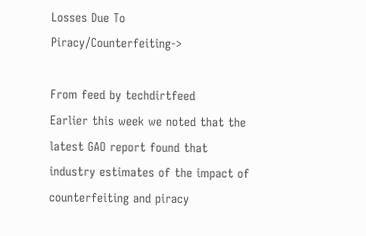Losses Due To Piracy/Counterfeiting->

From feed by techdirtfeed
Earlier this week we noted that the latest GAO report found that industry estimates of the impact of counterfeiting and piracy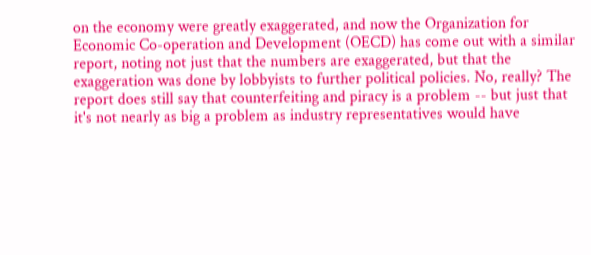on the economy were greatly exaggerated, and now the Organization for Economic Co-operation and Development (OECD) has come out with a similar report, noting not just that the numbers are exaggerated, but that the exaggeration was done by lobbyists to further political policies. No, really? The report does still say that counterfeiting and piracy is a problem -- but just that it's not nearly as big a problem as industry representatives would have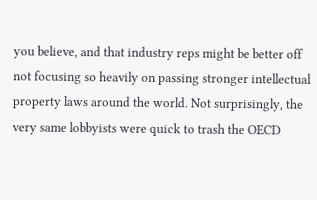you believe, and that industry reps might be better off not focusing so heavily on passing stronger intellectual property laws around the world. Not surprisingly, the very same lobbyists were quick to trash the OECD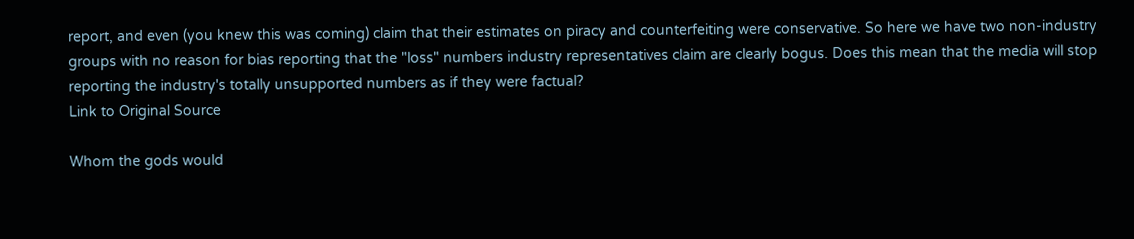report, and even (you knew this was coming) claim that their estimates on piracy and counterfeiting were conservative. So here we have two non-industry groups with no reason for bias reporting that the "loss" numbers industry representatives claim are clearly bogus. Does this mean that the media will stop reporting the industry's totally unsupported numbers as if they were factual?
Link to Original Source

Whom the gods would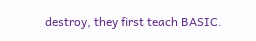destroy, they first teach BASIC.